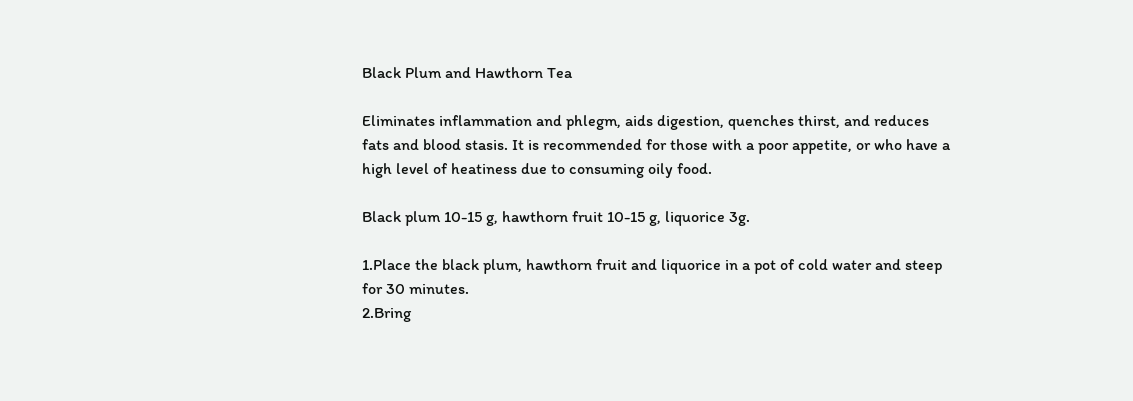Black Plum and Hawthorn Tea

Eliminates inflammation and phlegm, aids digestion, quenches thirst, and reduces fats and blood stasis. It is recommended for those with a poor appetite, or who have a high level of heatiness due to consuming oily food.

Black plum 10-15 g, hawthorn fruit 10-15 g, liquorice 3g.

1.Place the black plum, hawthorn fruit and liquorice in a pot of cold water and steep for 30 minutes.
2.Bring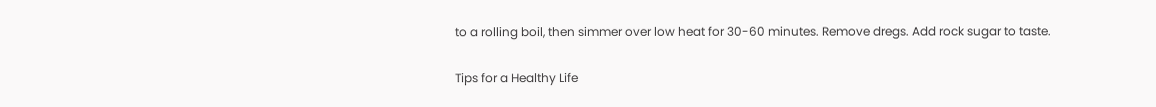to a rolling boil, then simmer over low heat for 30-60 minutes. Remove dregs. Add rock sugar to taste.

Tips for a Healthy Life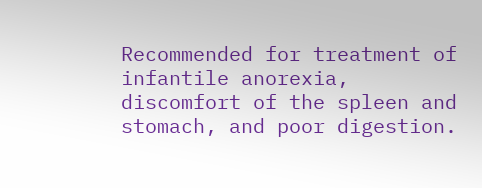Recommended for treatment of infantile anorexia, discomfort of the spleen and stomach, and poor digestion.